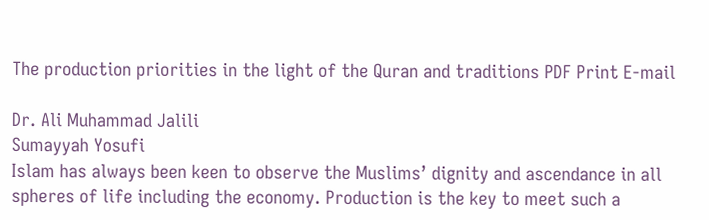The production priorities in the light of the Quran and traditions PDF Print E-mail

Dr. Ali Muhammad Jalili
Sumayyah Yosufi
Islam has always been keen to observe the Muslims’ dignity and ascendance in all spheres of life including the economy. Production is the key to meet such a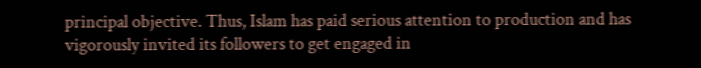principal objective. Thus, Islam has paid serious attention to production and has vigorously invited its followers to get engaged in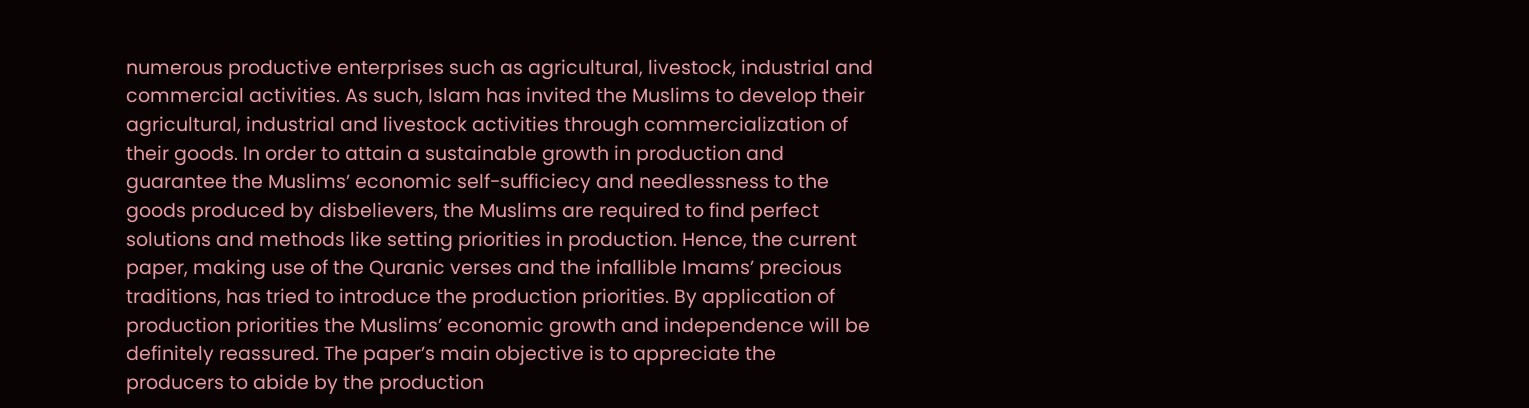numerous productive enterprises such as agricultural, livestock, industrial and commercial activities. As such, Islam has invited the Muslims to develop their agricultural, industrial and livestock activities through commercialization of their goods. In order to attain a sustainable growth in production and guarantee the Muslims’ economic self-sufficiecy and needlessness to the goods produced by disbelievers, the Muslims are required to find perfect solutions and methods like setting priorities in production. Hence, the current paper, making use of the Quranic verses and the infallible Imams’ precious traditions, has tried to introduce the production priorities. By application of production priorities the Muslims’ economic growth and independence will be definitely reassured. The paper’s main objective is to appreciate the producers to abide by the production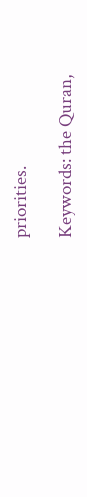priorities.

Keywords: the Quran,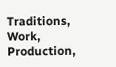Traditions, Work, Production,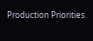Production Priorities.